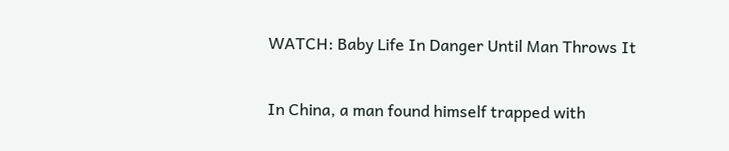WATCH: Baby Life In Danger Until Man Throws It

In China, a man found himself trapped with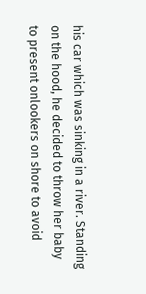his car which was sinking in a river. Standing on the hood, he decided to throw her baby to present onlookers on shore to avoid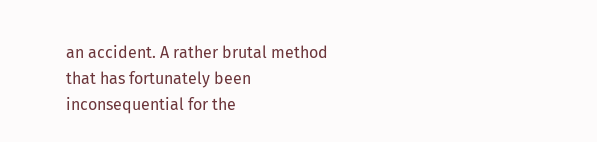an accident. A rather brutal method that has fortunately been inconsequential for the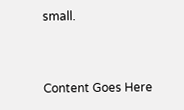small.



Content Goes Here